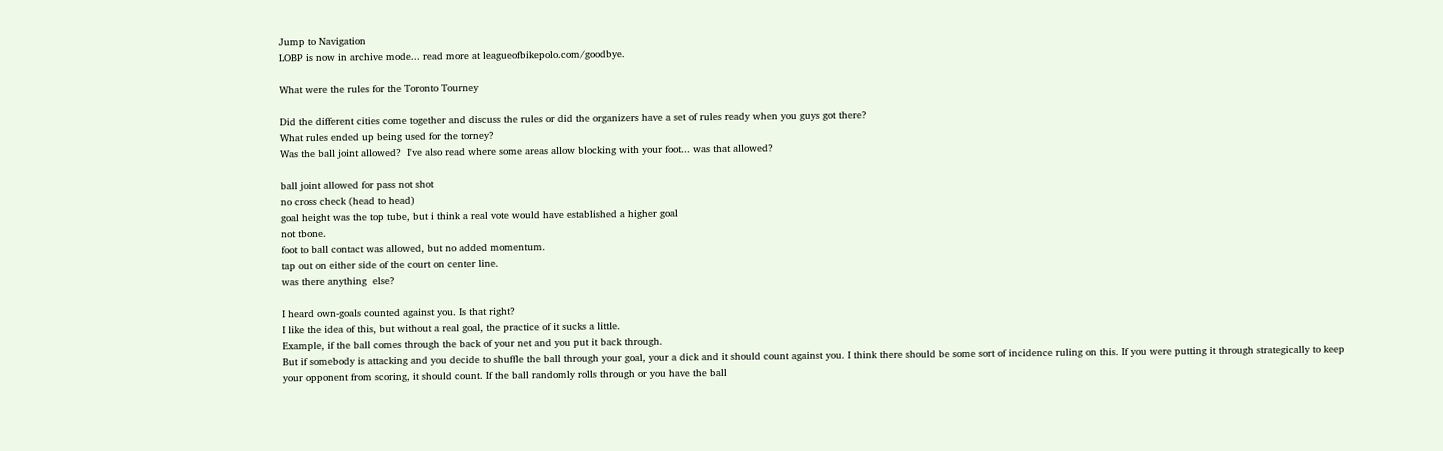Jump to Navigation
LOBP is now in archive mode... read more at leagueofbikepolo.com/goodbye.

What were the rules for the Toronto Tourney

Did the different cities come together and discuss the rules or did the organizers have a set of rules ready when you guys got there?
What rules ended up being used for the torney?
Was the ball joint allowed?  I've also read where some areas allow blocking with your foot... was that allowed?

ball joint allowed for pass not shot
no cross check (head to head)
goal height was the top tube, but i think a real vote would have established a higher goal
not tbone.
foot to ball contact was allowed, but no added momentum.
tap out on either side of the court on center line.
was there anything  else?

I heard own-goals counted against you. Is that right?
I like the idea of this, but without a real goal, the practice of it sucks a little.
Example, if the ball comes through the back of your net and you put it back through.
But if somebody is attacking and you decide to shuffle the ball through your goal, your a dick and it should count against you. I think there should be some sort of incidence ruling on this. If you were putting it through strategically to keep your opponent from scoring, it should count. If the ball randomly rolls through or you have the ball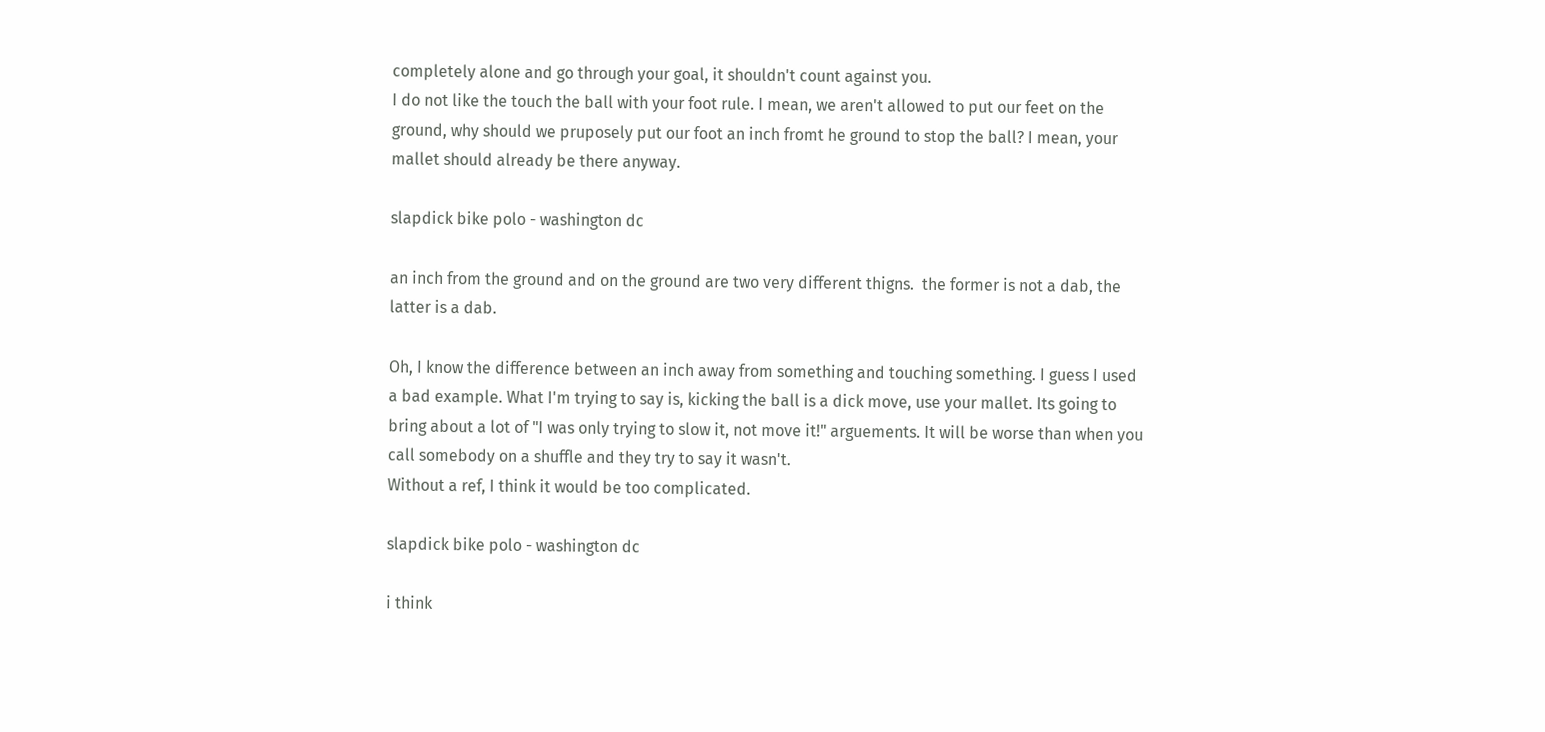completely alone and go through your goal, it shouldn't count against you.
I do not like the touch the ball with your foot rule. I mean, we aren't allowed to put our feet on the ground, why should we pruposely put our foot an inch fromt he ground to stop the ball? I mean, your mallet should already be there anyway.

slapdick bike polo - washington dc

an inch from the ground and on the ground are two very different thigns.  the former is not a dab, the latter is a dab.

Oh, I know the difference between an inch away from something and touching something. I guess I used a bad example. What I'm trying to say is, kicking the ball is a dick move, use your mallet. Its going to bring about a lot of "I was only trying to slow it, not move it!" arguements. It will be worse than when you call somebody on a shuffle and they try to say it wasn't.
Without a ref, I think it would be too complicated.

slapdick bike polo - washington dc

i think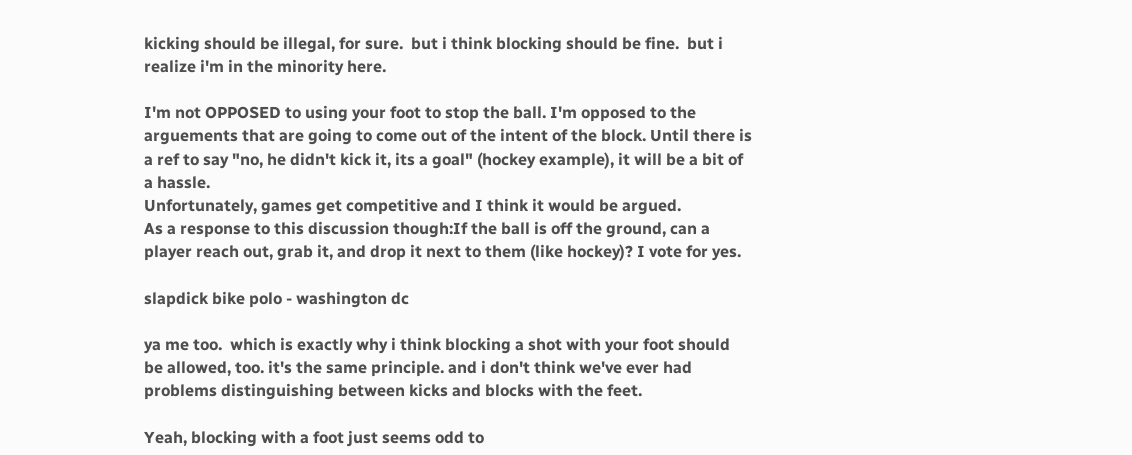kicking should be illegal, for sure.  but i think blocking should be fine.  but i realize i'm in the minority here.

I'm not OPPOSED to using your foot to stop the ball. I'm opposed to the arguements that are going to come out of the intent of the block. Until there is a ref to say "no, he didn't kick it, its a goal" (hockey example), it will be a bit of a hassle.
Unfortunately, games get competitive and I think it would be argued.
As a response to this discussion though:If the ball is off the ground, can a player reach out, grab it, and drop it next to them (like hockey)? I vote for yes.

slapdick bike polo - washington dc

ya me too.  which is exactly why i think blocking a shot with your foot should be allowed, too. it's the same principle. and i don't think we've ever had problems distinguishing between kicks and blocks with the feet.

Yeah, blocking with a foot just seems odd to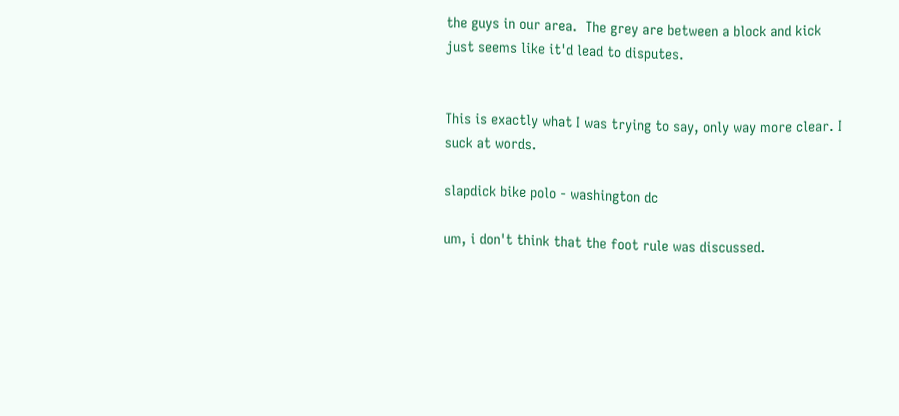the guys in our area.  The grey are between a block and kick just seems like it'd lead to disputes.


This is exactly what I was trying to say, only way more clear. I suck at words.

slapdick bike polo - washington dc

um, i don't think that the foot rule was discussed.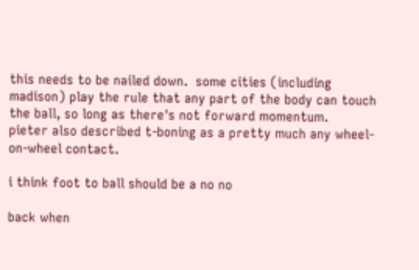this needs to be nailed down.  some cities (including madison) play the rule that any part of the body can touch the ball, so long as there's not forward momentum.
pieter also described t-boning as a pretty much any wheel-on-wheel contact.

i think foot to ball should be a no no

back when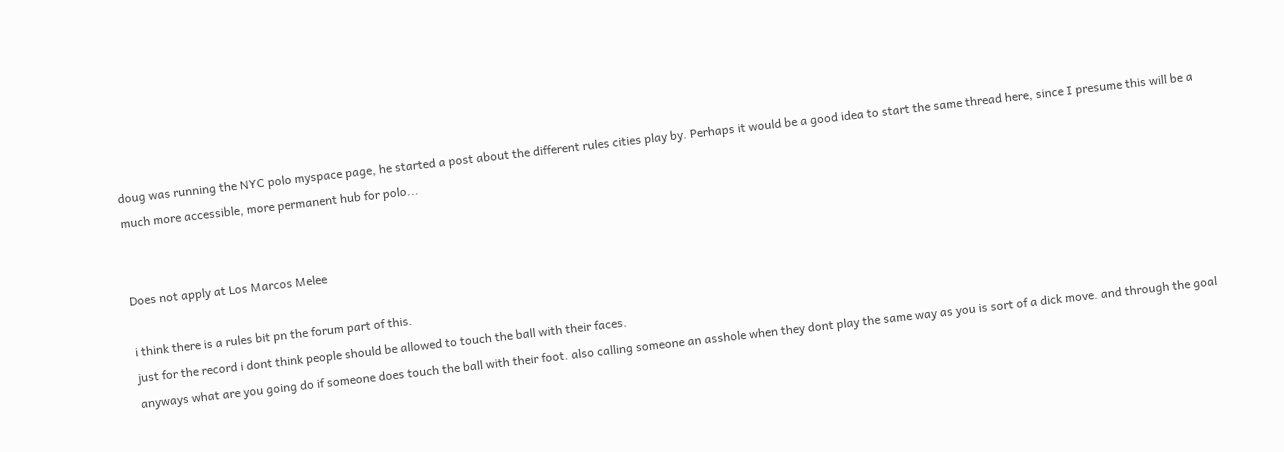doug was running the NYC polo myspace page, he started a post about the different rules cities play by. Perhaps it would be a good idea to start the same thread here, since I presume this will be a much more accessible, more permanent hub for polo...


Does not apply at Los Marcos Melee

i think there is a rules bit pn the forum part of this.
just for the record i dont think people should be allowed to touch the ball with their faces.
anyways what are you going do if someone does touch the ball with their foot. also calling someone an asshole when they dont play the same way as you is sort of a dick move. and through the goal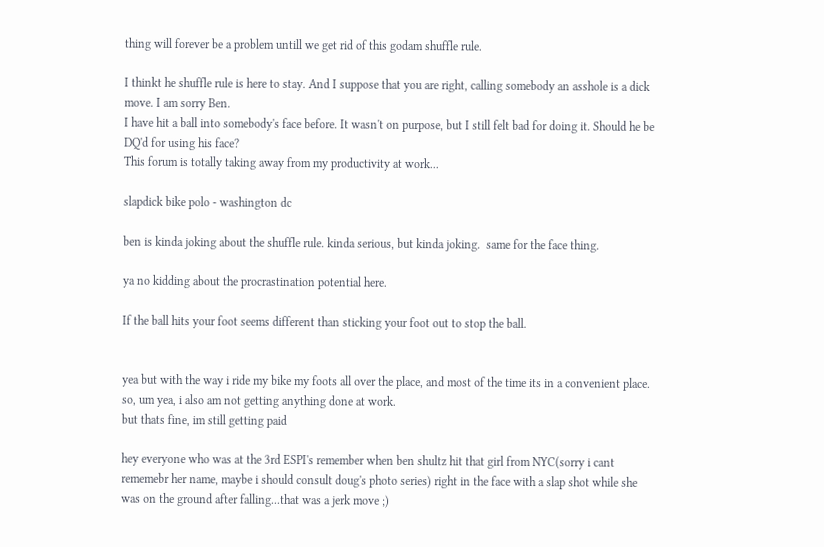thing will forever be a problem untill we get rid of this godam shuffle rule.

I thinkt he shuffle rule is here to stay. And I suppose that you are right, calling somebody an asshole is a dick move. I am sorry Ben.
I have hit a ball into somebody's face before. It wasn't on purpose, but I still felt bad for doing it. Should he be DQ'd for using his face?
This forum is totally taking away from my productivity at work...

slapdick bike polo - washington dc

ben is kinda joking about the shuffle rule. kinda serious, but kinda joking.  same for the face thing.

ya no kidding about the procrastination potential here.

If the ball hits your foot seems different than sticking your foot out to stop the ball.


yea but with the way i ride my bike my foots all over the place, and most of the time its in a convenient place. so, um yea, i also am not getting anything done at work.
but thats fine, im still getting paid

hey everyone who was at the 3rd ESPI's remember when ben shultz hit that girl from NYC(sorry i cant rememebr her name, maybe i should consult doug's photo series) right in the face with a slap shot while she was on the ground after falling...that was a jerk move ;)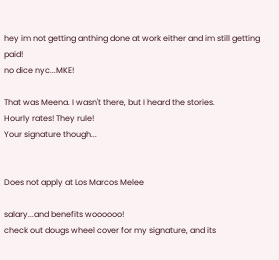hey im not getting anthing done at work either and im still getting paid!
no dice nyc...MKE!

That was Meena. I wasn't there, but I heard the stories.
Hourly rates! They rule!
Your signature though...


Does not apply at Los Marcos Melee

salary...and benefits woooooo!
check out dougs wheel cover for my signature, and its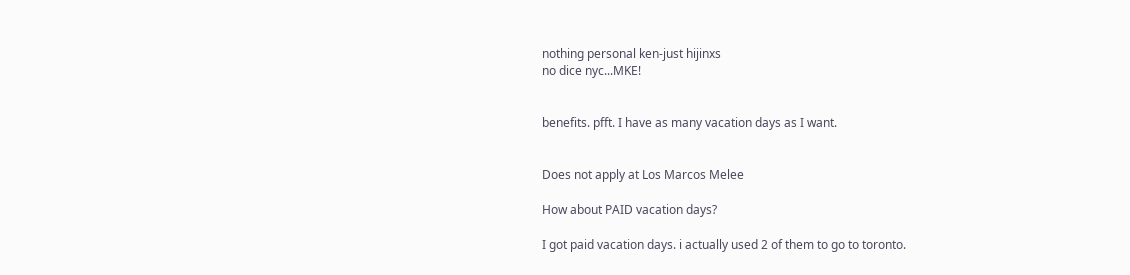nothing personal ken-just hijinxs
no dice nyc...MKE!


benefits. pfft. I have as many vacation days as I want.


Does not apply at Los Marcos Melee

How about PAID vacation days?

I got paid vacation days. i actually used 2 of them to go to toronto.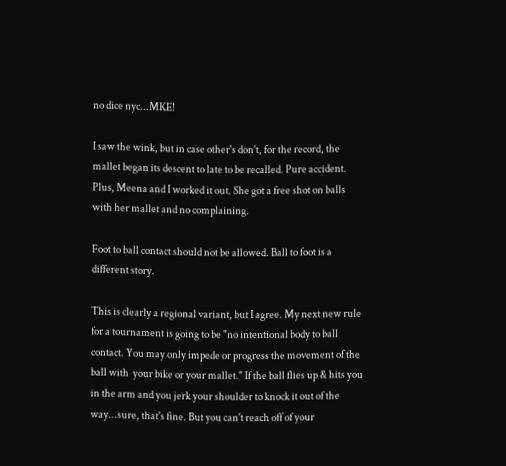no dice nyc...MKE!

I saw the wink, but in case other's don't, for the record, the mallet began its descent to late to be recalled. Pure accident. Plus, Meena and I worked it out. She got a free shot on balls with her mallet and no complaining.

Foot to ball contact should not be allowed. Ball to foot is a different story.

This is clearly a regional variant, but I agree. My next new rule for a tournament is going to be "no intentional body to ball contact. You may only impede or progress the movement of the ball with  your bike or your mallet." If the ball flies up & hits you in the arm and you jerk your shoulder to knock it out of the way...sure, that's fine. But you can't reach off of your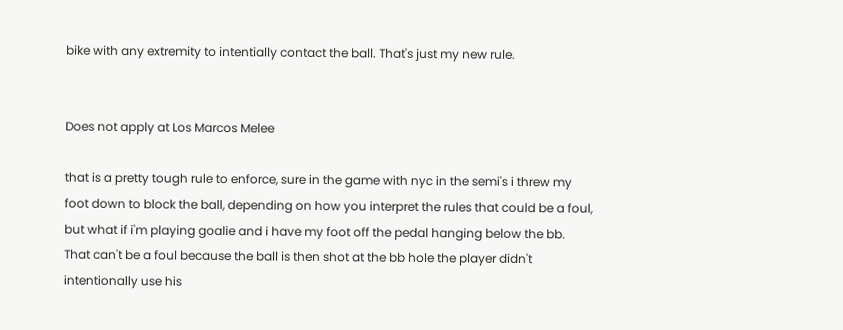bike with any extremity to intentially contact the ball. That's just my new rule.


Does not apply at Los Marcos Melee

that is a pretty tough rule to enforce, sure in the game with nyc in the semi's i threw my foot down to block the ball, depending on how you interpret the rules that could be a foul, but what if i'm playing goalie and i have my foot off the pedal hanging below the bb. That can't be a foul because the ball is then shot at the bb hole the player didn't intentionally use his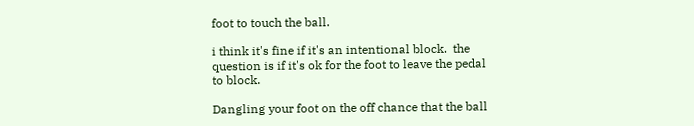foot to touch the ball.

i think it's fine if it's an intentional block.  the question is if it's ok for the foot to leave the pedal to block.

Dangling your foot on the off chance that the ball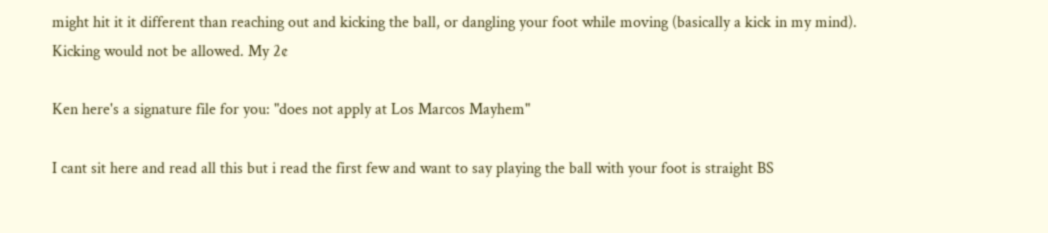might hit it it different than reaching out and kicking the ball, or dangling your foot while moving (basically a kick in my mind). Kicking would not be allowed. My 2¢

Ken here's a signature file for you: "does not apply at Los Marcos Mayhem"

I cant sit here and read all this but i read the first few and want to say playing the ball with your foot is straight BS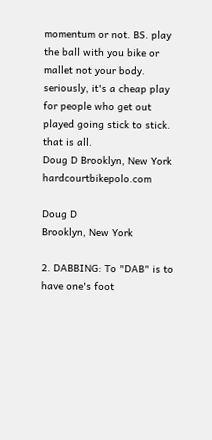momentum or not. BS. play the ball with you bike or mallet not your body. seriously, it's a cheap play for people who get out played going stick to stick.
that is all.
Doug D Brooklyn, New York hardcourtbikepolo.com

Doug D
Brooklyn, New York

2. DABBING: To "DAB" is to have one's foot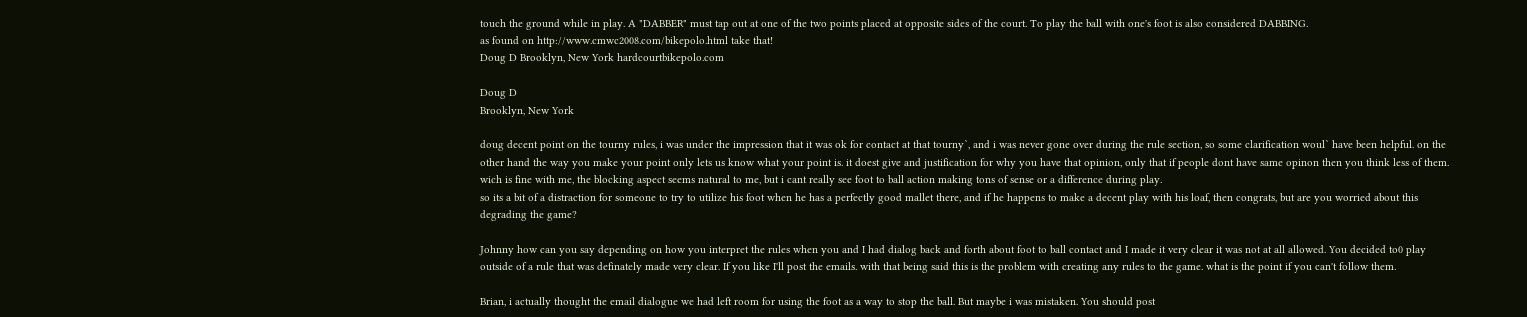touch the ground while in play. A "DABBER" must tap out at one of the two points placed at opposite sides of the court. To play the ball with one's foot is also considered DABBING.
as found on http://www.cmwc2008.com/bikepolo.html take that!
Doug D Brooklyn, New York hardcourtbikepolo.com

Doug D
Brooklyn, New York

doug decent point on the tourny rules, i was under the impression that it was ok for contact at that tourny`, and i was never gone over during the rule section, so some clarification woul` have been helpful. on the other hand the way you make your point only lets us know what your point is. it doest give and justification for why you have that opinion, only that if people dont have same opinon then you think less of them.
wich is fine with me, the blocking aspect seems natural to me, but i cant really see foot to ball action making tons of sense or a difference during play.
so its a bit of a distraction for someone to try to utilize his foot when he has a perfectly good mallet there, and if he happens to make a decent play with his loaf, then congrats, but are you worried about this degrading the game?

Johnny how can you say depending on how you interpret the rules when you and I had dialog back and forth about foot to ball contact and I made it very clear it was not at all allowed. You decided to0 play outside of a rule that was definately made very clear. If you like I'll post the emails. with that being said this is the problem with creating any rules to the game. what is the point if you can't follow them.

Brian, i actually thought the email dialogue we had left room for using the foot as a way to stop the ball. But maybe i was mistaken. You should post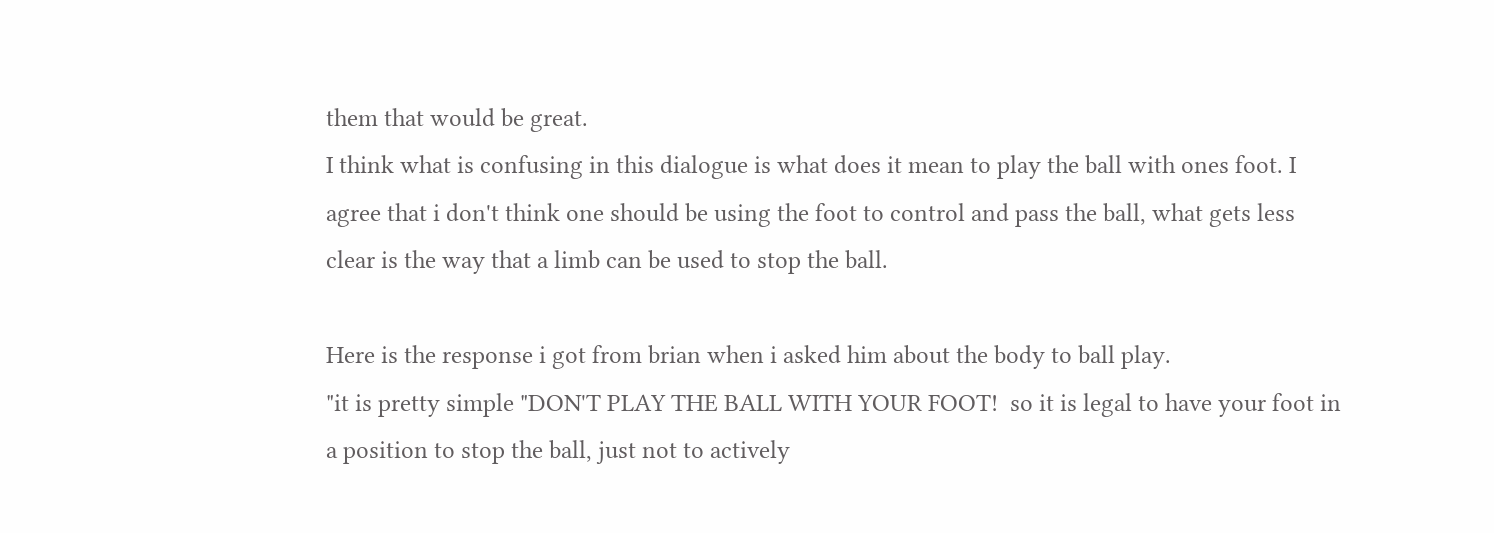them that would be great.
I think what is confusing in this dialogue is what does it mean to play the ball with ones foot. I agree that i don't think one should be using the foot to control and pass the ball, what gets less clear is the way that a limb can be used to stop the ball.

Here is the response i got from brian when i asked him about the body to ball play.
"it is pretty simple "DON'T PLAY THE BALL WITH YOUR FOOT!  so it is legal to have your foot in a position to stop the ball, just not to actively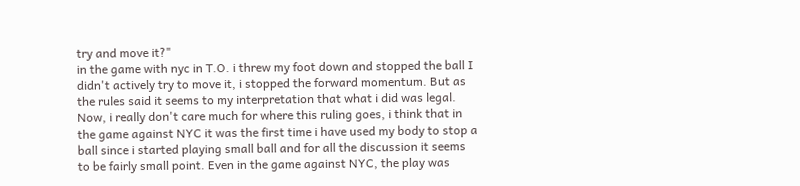try and move it?"
in the game with nyc in T.O. i threw my foot down and stopped the ball I didn't actively try to move it, i stopped the forward momentum. But as the rules said it seems to my interpretation that what i did was legal.
Now, i really don't care much for where this ruling goes, i think that in the game against NYC it was the first time i have used my body to stop a ball since i started playing small ball and for all the discussion it seems to be fairly small point. Even in the game against NYC, the play was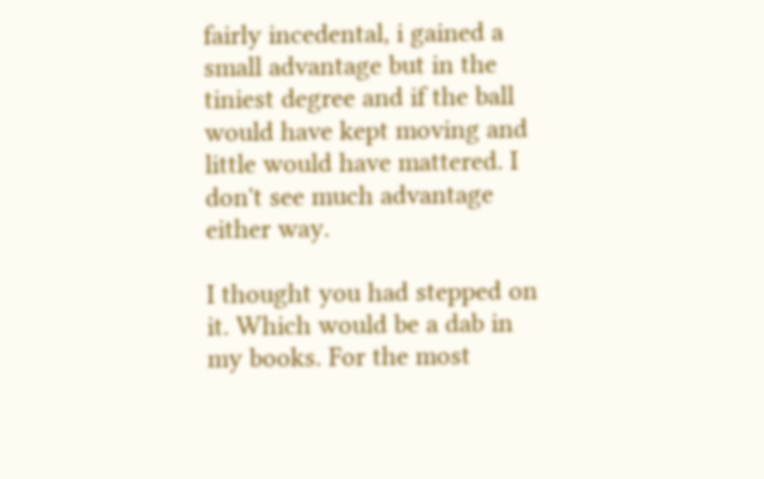fairly incedental, i gained a small advantage but in the tiniest degree and if the ball would have kept moving and little would have mattered. I don't see much advantage either way.

I thought you had stepped on it. Which would be a dab in my books. For the most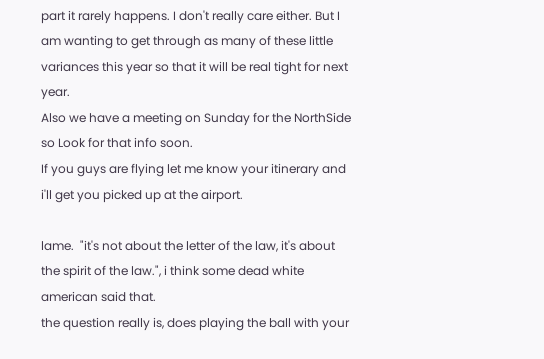part it rarely happens. I don't really care either. But I am wanting to get through as many of these little variances this year so that it will be real tight for next year.
Also we have a meeting on Sunday for the NorthSide so Look for that info soon.
If you guys are flying let me know your itinerary and i'll get you picked up at the airport.

lame.  "it's not about the letter of the law, it's about the spirit of the law.", i think some dead white american said that.
the question really is, does playing the ball with your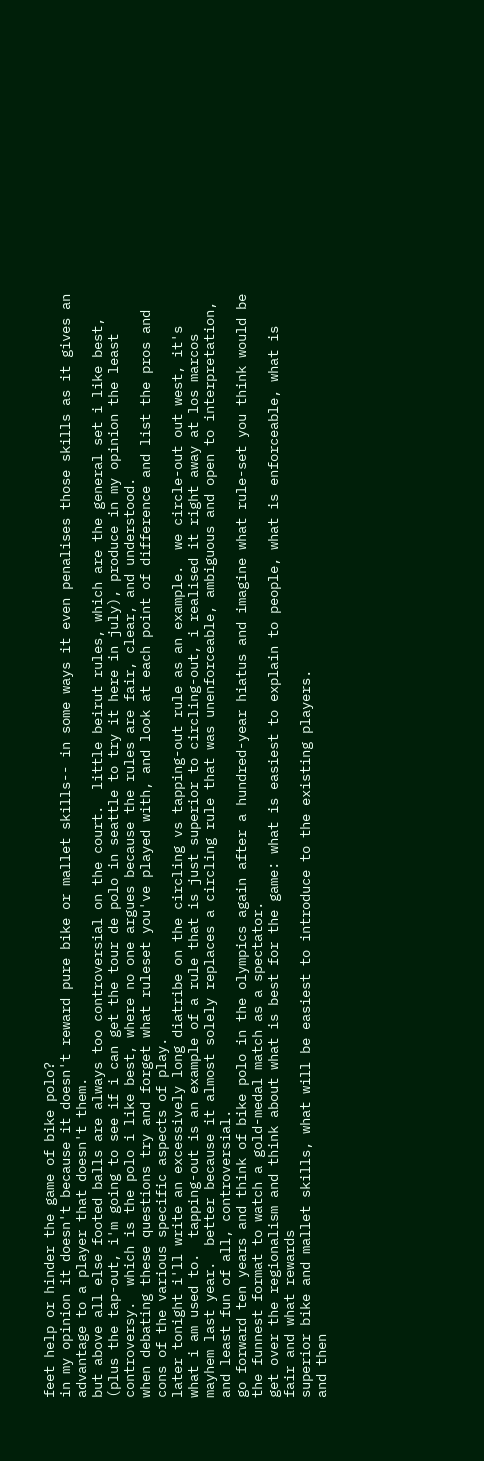feet help or hinder the game of bike polo?
in my opinion it doesn't because it doesn't reward pure bike or mallet skills-- in some ways it even penalises those skills as it gives an advantage to a player that doesn't them.
but above all else footed balls are always too controversial on the court.  little beirut rules, which are the general set i like best, (plus the tap-out, i'm going to see if i can get the tour de polo in seattle to try it here in july), produce in my opinion the least controversy.  which is the polo i like best, where no one argues because the rules are fair, clear, and understood.
when debating these questions try and forget what ruleset you've played with, and look at each point of difference and list the pros and cons of the various specific aspects of play.
later tonight i'll write an excessively long diatribe on the circling vs tapping-out rule as an example.  we circle-out out west, it's what i am used to.  tapping-out is an example of a rule that is just superior to circling-out, i realised it right away at los marcos mayhem last year.  better because it almost solely replaces a circling rule that was unenforceable, ambiguous and open to interpretation, and least fun of all, controversial.
go forward ten years and think of bike polo in the olympics again after a hundred-year hiatus and imagine what rule-set you think would be the funnest format to watch a gold-medal match as a spectator.
get over the regionalism and think about what is best for the game: what is easiest to explain to people, what is enforceable, what is fair and what rewards
superior bike and mallet skills, what will be easiest to introduce to the existing players.
and then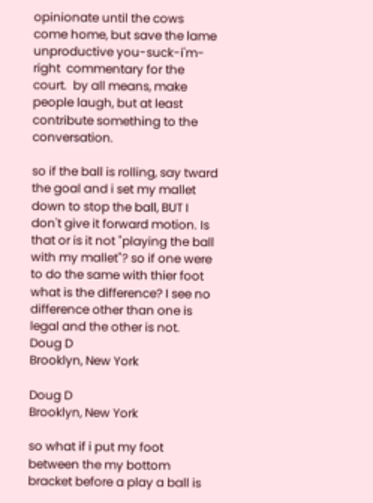opinionate until the cows come home, but save the lame unproductive you-suck-i'm-right  commentary for the court.  by all means, make people laugh, but at least contribute something to the conversation.

so if the ball is rolling, say tward the goal and i set my mallet down to stop the ball, BUT I don't give it forward motion. Is that or is it not "playing the ball with my mallet"? so if one were to do the same with thier foot what is the difference? I see no difference other than one is legal and the other is not.
Doug D
Brooklyn, New York

Doug D
Brooklyn, New York

so what if i put my foot between the my bottom bracket before a play a ball is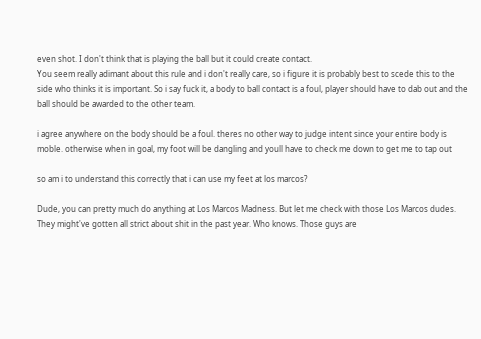even shot. I don't think that is playing the ball but it could create contact.
You seem really adimant about this rule and i don't really care, so i figure it is probably best to scede this to the side who thinks it is important. So i say fuck it, a body to ball contact is a foul, player should have to dab out and the ball should be awarded to the other team.

i agree anywhere on the body should be a foul. theres no other way to judge intent since your entire body is moble. otherwise when in goal, my foot will be dangling and youll have to check me down to get me to tap out

so am i to understand this correctly that i can use my feet at los marcos?

Dude, you can pretty much do anything at Los Marcos Madness. But let me check with those Los Marcos dudes. They might've gotten all strict about shit in the past year. Who knows. Those guys are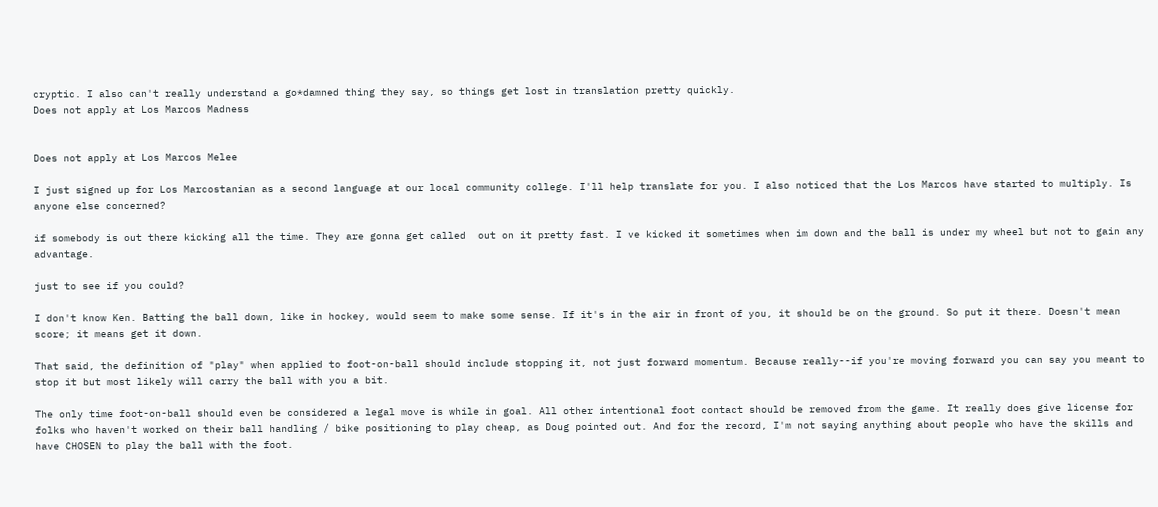cryptic. I also can't really understand a go*damned thing they say, so things get lost in translation pretty quickly.
Does not apply at Los Marcos Madness


Does not apply at Los Marcos Melee

I just signed up for Los Marcostanian as a second language at our local community college. I'll help translate for you. I also noticed that the Los Marcos have started to multiply. Is anyone else concerned?

if somebody is out there kicking all the time. They are gonna get called  out on it pretty fast. I ve kicked it sometimes when im down and the ball is under my wheel but not to gain any advantage.

just to see if you could?

I don't know Ken. Batting the ball down, like in hockey, would seem to make some sense. If it's in the air in front of you, it should be on the ground. So put it there. Doesn't mean score; it means get it down.

That said, the definition of "play" when applied to foot-on-ball should include stopping it, not just forward momentum. Because really--if you're moving forward you can say you meant to stop it but most likely will carry the ball with you a bit.

The only time foot-on-ball should even be considered a legal move is while in goal. All other intentional foot contact should be removed from the game. It really does give license for folks who haven't worked on their ball handling / bike positioning to play cheap, as Doug pointed out. And for the record, I'm not saying anything about people who have the skills and have CHOSEN to play the ball with the foot.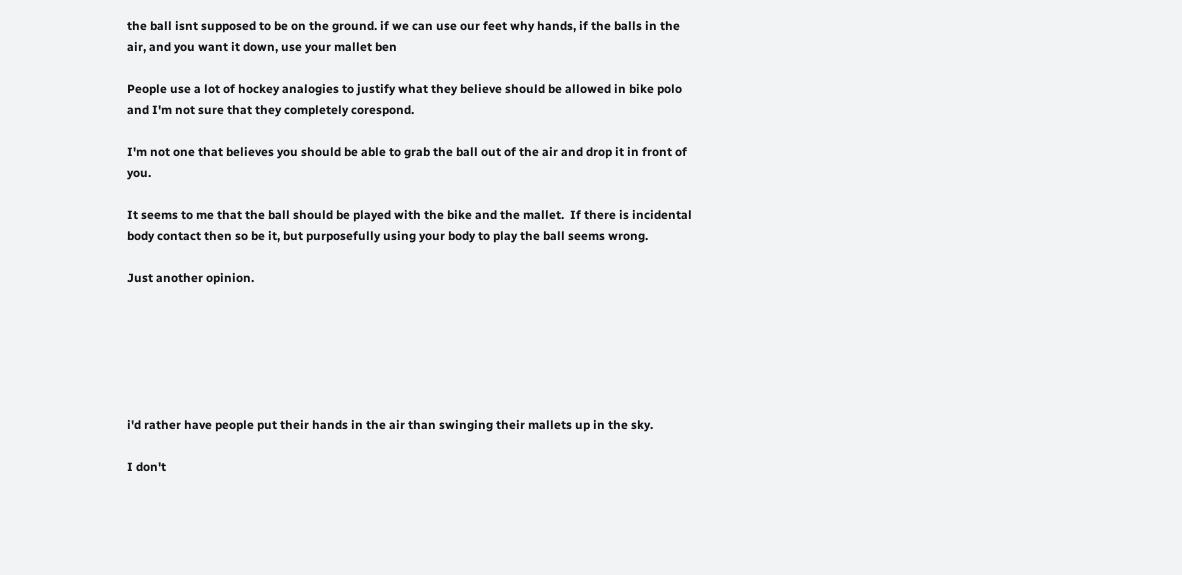the ball isnt supposed to be on the ground. if we can use our feet why hands, if the balls in the air, and you want it down, use your mallet ben

People use a lot of hockey analogies to justify what they believe should be allowed in bike polo and I'm not sure that they completely corespond.

I'm not one that believes you should be able to grab the ball out of the air and drop it in front of you.

It seems to me that the ball should be played with the bike and the mallet.  If there is incidental body contact then so be it, but purposefully using your body to play the ball seems wrong.

Just another opinion.






i'd rather have people put their hands in the air than swinging their mallets up in the sky.

I don't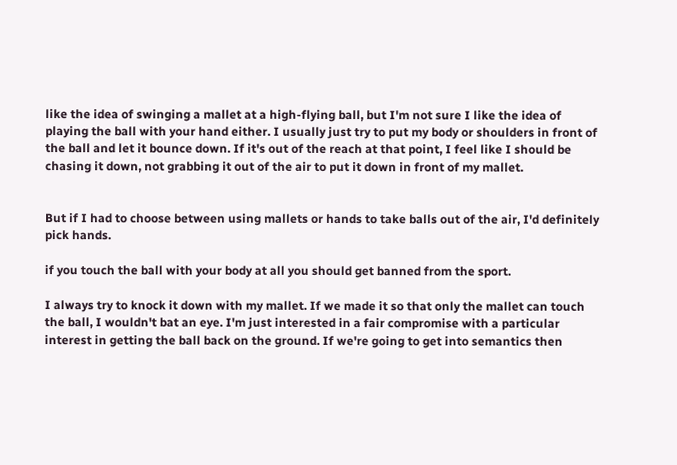like the idea of swinging a mallet at a high-flying ball, but I'm not sure I like the idea of playing the ball with your hand either. I usually just try to put my body or shoulders in front of the ball and let it bounce down. If it's out of the reach at that point, I feel like I should be chasing it down, not grabbing it out of the air to put it down in front of my mallet.


But if I had to choose between using mallets or hands to take balls out of the air, I'd definitely pick hands.

if you touch the ball with your body at all you should get banned from the sport.

I always try to knock it down with my mallet. If we made it so that only the mallet can touch the ball, I wouldn't bat an eye. I'm just interested in a fair compromise with a particular interest in getting the ball back on the ground. If we're going to get into semantics then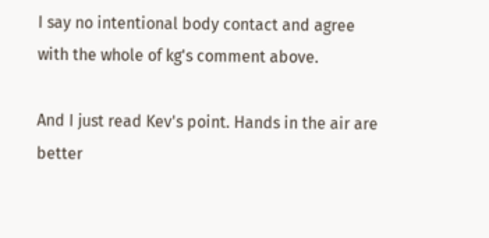I say no intentional body contact and agree with the whole of kg's comment above.

And I just read Kev's point. Hands in the air are better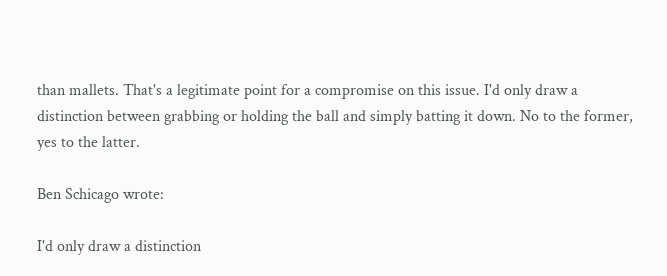than mallets. That's a legitimate point for a compromise on this issue. I'd only draw a distinction between grabbing or holding the ball and simply batting it down. No to the former, yes to the latter.

Ben Schicago wrote:

I'd only draw a distinction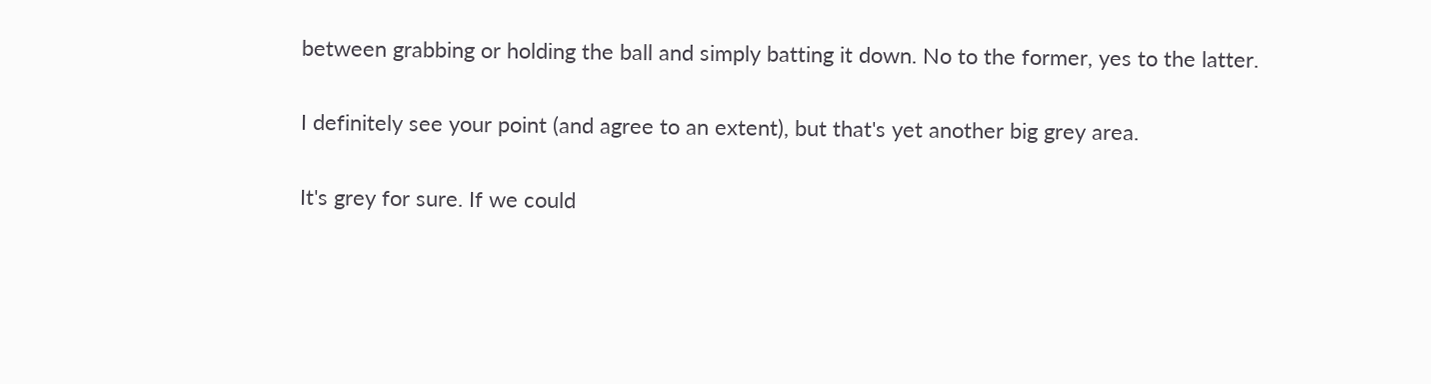between grabbing or holding the ball and simply batting it down. No to the former, yes to the latter.

I definitely see your point (and agree to an extent), but that's yet another big grey area.

It's grey for sure. If we could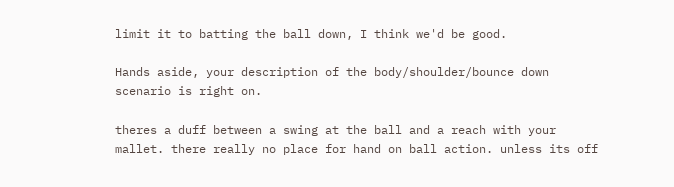limit it to batting the ball down, I think we'd be good.

Hands aside, your description of the body/shoulder/bounce down scenario is right on.

theres a duff between a swing at the ball and a reach with your mallet. there really no place for hand on ball action. unless its off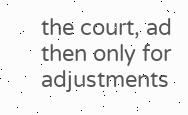the court, ad then only for adjustments